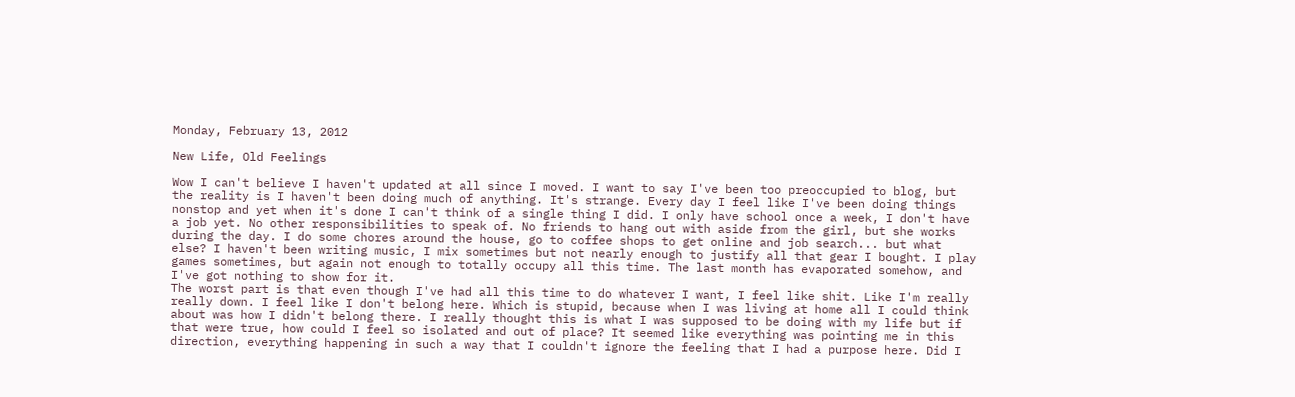Monday, February 13, 2012

New Life, Old Feelings

Wow I can't believe I haven't updated at all since I moved. I want to say I've been too preoccupied to blog, but the reality is I haven't been doing much of anything. It's strange. Every day I feel like I've been doing things nonstop and yet when it's done I can't think of a single thing I did. I only have school once a week, I don't have a job yet. No other responsibilities to speak of. No friends to hang out with aside from the girl, but she works during the day. I do some chores around the house, go to coffee shops to get online and job search... but what else? I haven't been writing music, I mix sometimes but not nearly enough to justify all that gear I bought. I play games sometimes, but again not enough to totally occupy all this time. The last month has evaporated somehow, and I've got nothing to show for it.
The worst part is that even though I've had all this time to do whatever I want, I feel like shit. Like I'm really really down. I feel like I don't belong here. Which is stupid, because when I was living at home all I could think about was how I didn't belong there. I really thought this is what I was supposed to be doing with my life but if that were true, how could I feel so isolated and out of place? It seemed like everything was pointing me in this direction, everything happening in such a way that I couldn't ignore the feeling that I had a purpose here. Did I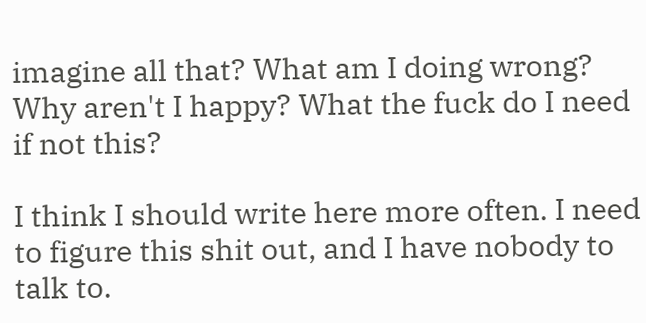imagine all that? What am I doing wrong? Why aren't I happy? What the fuck do I need if not this?

I think I should write here more often. I need to figure this shit out, and I have nobody to talk to.